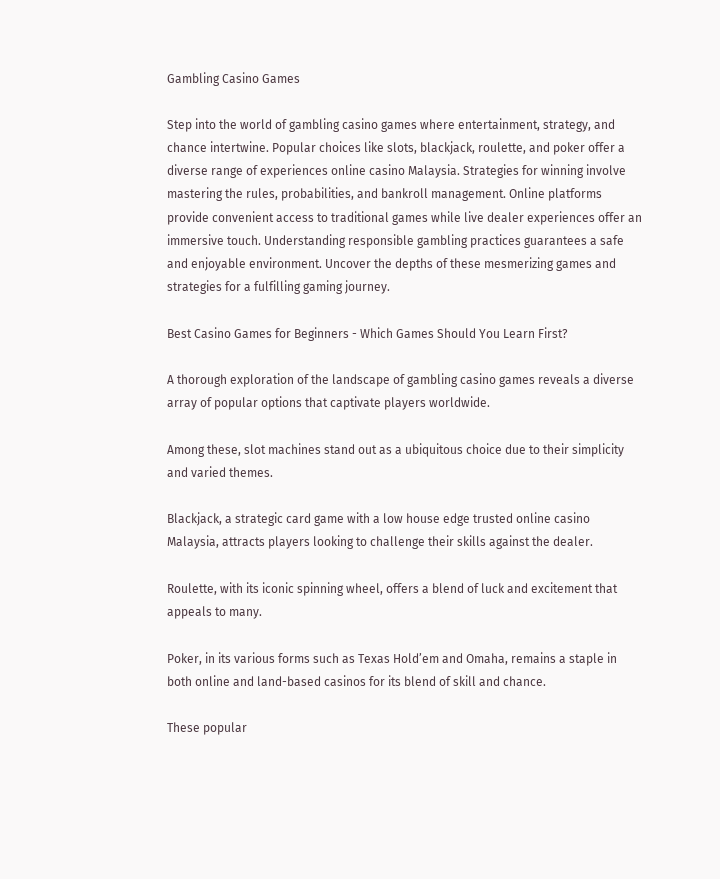Gambling Casino Games

Step into the world of gambling casino games where entertainment, strategy, and chance intertwine. Popular choices like slots, blackjack, roulette, and poker offer a diverse range of experiences online casino Malaysia. Strategies for winning involve mastering the rules, probabilities, and bankroll management. Online platforms provide convenient access to traditional games while live dealer experiences offer an immersive touch. Understanding responsible gambling practices guarantees a safe and enjoyable environment. Uncover the depths of these mesmerizing games and strategies for a fulfilling gaming journey.

Best Casino Games for Beginners - Which Games Should You Learn First?

A thorough exploration of the landscape of gambling casino games reveals a diverse array of popular options that captivate players worldwide.

Among these, slot machines stand out as a ubiquitous choice due to their simplicity and varied themes.

Blackjack, a strategic card game with a low house edge trusted online casino Malaysia, attracts players looking to challenge their skills against the dealer.

Roulette, with its iconic spinning wheel, offers a blend of luck and excitement that appeals to many.

Poker, in its various forms such as Texas Hold’em and Omaha, remains a staple in both online and land-based casinos for its blend of skill and chance.

These popular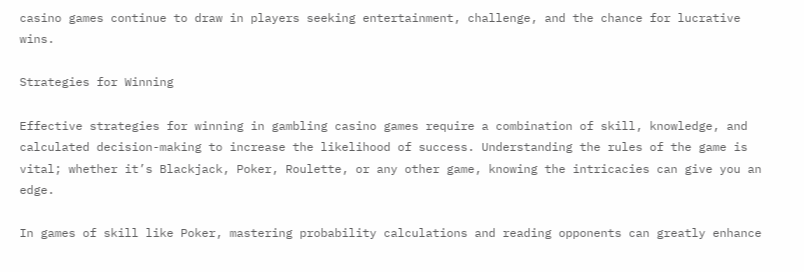casino games continue to draw in players seeking entertainment, challenge, and the chance for lucrative wins.

Strategies for Winning

Effective strategies for winning in gambling casino games require a combination of skill, knowledge, and calculated decision-making to increase the likelihood of success. Understanding the rules of the game is vital; whether it’s Blackjack, Poker, Roulette, or any other game, knowing the intricacies can give you an edge.

In games of skill like Poker, mastering probability calculations and reading opponents can greatly enhance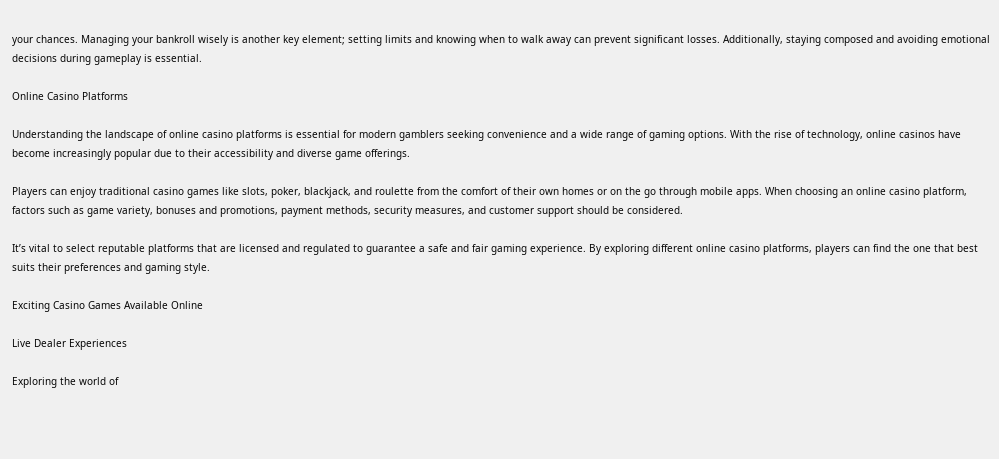your chances. Managing your bankroll wisely is another key element; setting limits and knowing when to walk away can prevent significant losses. Additionally, staying composed and avoiding emotional decisions during gameplay is essential.

Online Casino Platforms

Understanding the landscape of online casino platforms is essential for modern gamblers seeking convenience and a wide range of gaming options. With the rise of technology, online casinos have become increasingly popular due to their accessibility and diverse game offerings.

Players can enjoy traditional casino games like slots, poker, blackjack, and roulette from the comfort of their own homes or on the go through mobile apps. When choosing an online casino platform, factors such as game variety, bonuses and promotions, payment methods, security measures, and customer support should be considered.

It’s vital to select reputable platforms that are licensed and regulated to guarantee a safe and fair gaming experience. By exploring different online casino platforms, players can find the one that best suits their preferences and gaming style.

Exciting Casino Games Available Online

Live Dealer Experiences

Exploring the world of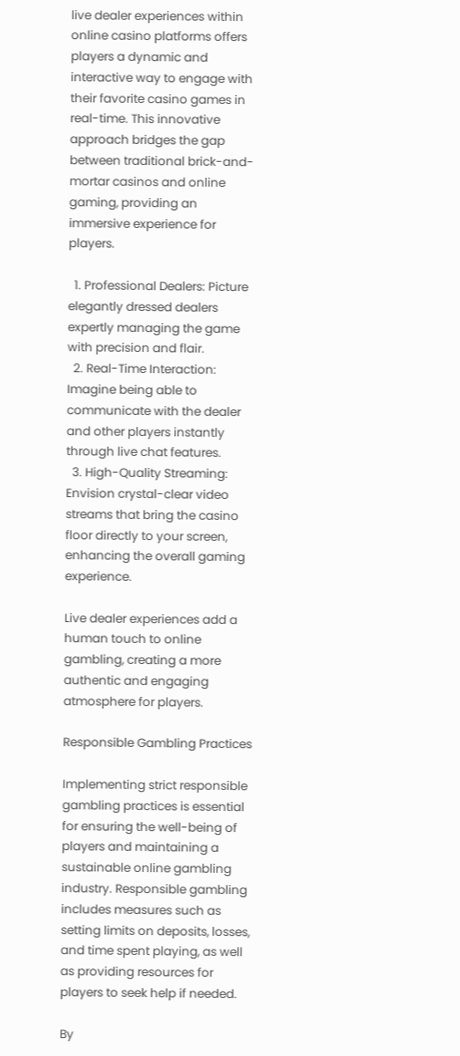live dealer experiences within online casino platforms offers players a dynamic and interactive way to engage with their favorite casino games in real-time. This innovative approach bridges the gap between traditional brick-and-mortar casinos and online gaming, providing an immersive experience for players.

  1. Professional Dealers: Picture elegantly dressed dealers expertly managing the game with precision and flair.
  2. Real-Time Interaction: Imagine being able to communicate with the dealer and other players instantly through live chat features.
  3. High-Quality Streaming: Envision crystal-clear video streams that bring the casino floor directly to your screen, enhancing the overall gaming experience.

Live dealer experiences add a human touch to online gambling, creating a more authentic and engaging atmosphere for players.

Responsible Gambling Practices

Implementing strict responsible gambling practices is essential for ensuring the well-being of players and maintaining a sustainable online gambling industry. Responsible gambling includes measures such as setting limits on deposits, losses, and time spent playing, as well as providing resources for players to seek help if needed.

By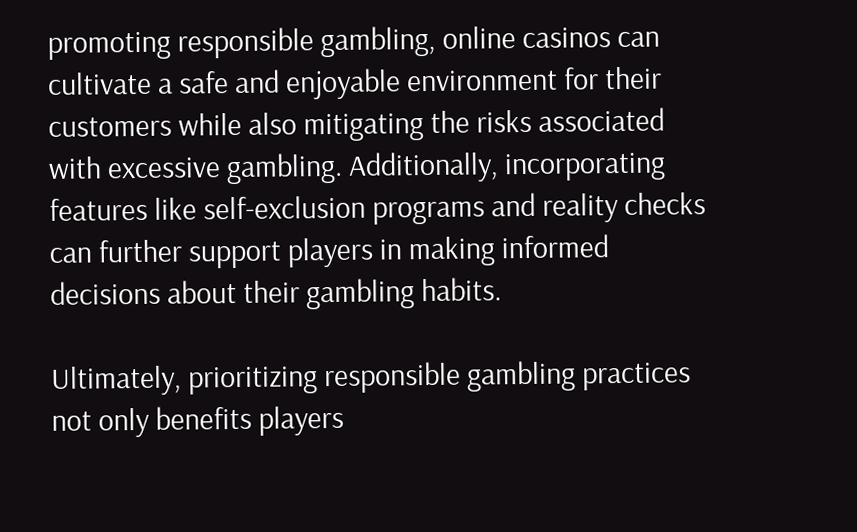promoting responsible gambling, online casinos can cultivate a safe and enjoyable environment for their customers while also mitigating the risks associated with excessive gambling. Additionally, incorporating features like self-exclusion programs and reality checks can further support players in making informed decisions about their gambling habits.

Ultimately, prioritizing responsible gambling practices not only benefits players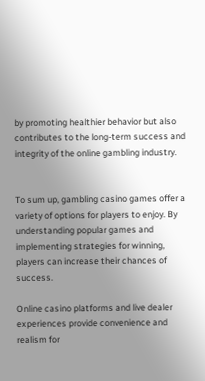by promoting healthier behavior but also contributes to the long-term success and integrity of the online gambling industry.


To sum up, gambling casino games offer a variety of options for players to enjoy. By understanding popular games and implementing strategies for winning, players can increase their chances of success.

Online casino platforms and live dealer experiences provide convenience and realism for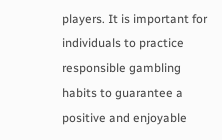players. It is important for individuals to practice responsible gambling habits to guarantee a positive and enjoyable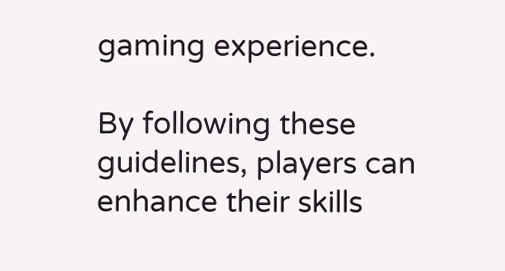gaming experience.

By following these guidelines, players can enhance their skills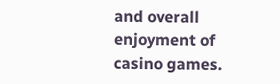and overall enjoyment of casino games.